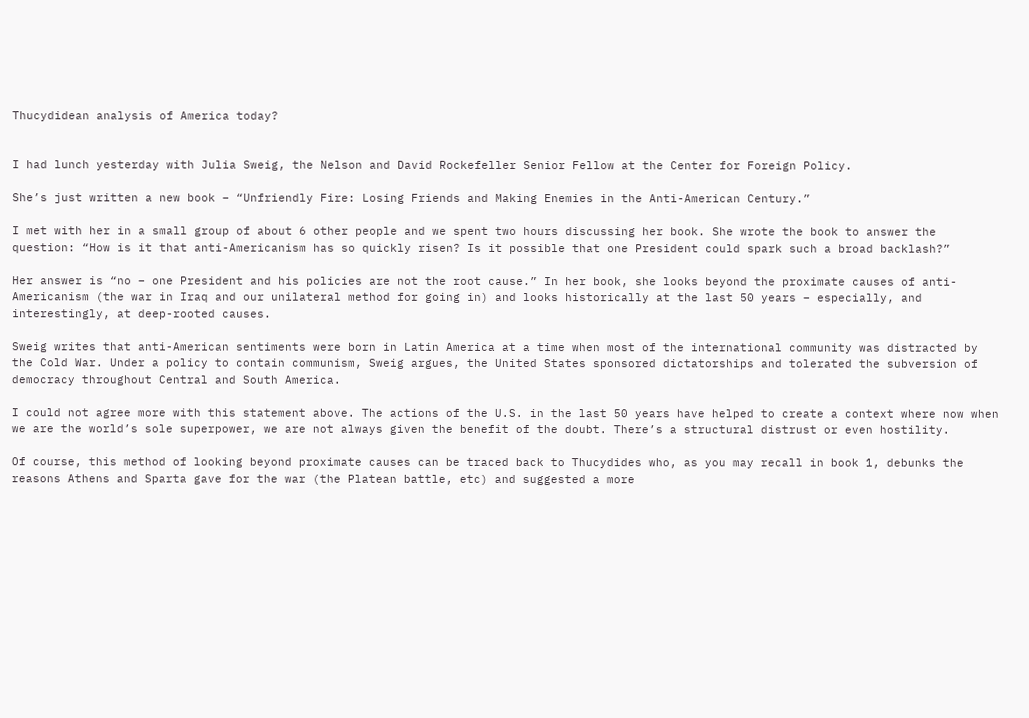Thucydidean analysis of America today?


I had lunch yesterday with Julia Sweig, the Nelson and David Rockefeller Senior Fellow at the Center for Foreign Policy.

She’s just written a new book – “Unfriendly Fire: Losing Friends and Making Enemies in the Anti-American Century.”

I met with her in a small group of about 6 other people and we spent two hours discussing her book. She wrote the book to answer the question: “How is it that anti-Americanism has so quickly risen? Is it possible that one President could spark such a broad backlash?”

Her answer is “no – one President and his policies are not the root cause.” In her book, she looks beyond the proximate causes of anti- Americanism (the war in Iraq and our unilateral method for going in) and looks historically at the last 50 years – especially, and interestingly, at deep-rooted causes.

Sweig writes that anti-American sentiments were born in Latin America at a time when most of the international community was distracted by the Cold War. Under a policy to contain communism, Sweig argues, the United States sponsored dictatorships and tolerated the subversion of democracy throughout Central and South America.

I could not agree more with this statement above. The actions of the U.S. in the last 50 years have helped to create a context where now when we are the world’s sole superpower, we are not always given the benefit of the doubt. There’s a structural distrust or even hostility.

Of course, this method of looking beyond proximate causes can be traced back to Thucydides who, as you may recall in book 1, debunks the reasons Athens and Sparta gave for the war (the Platean battle, etc) and suggested a more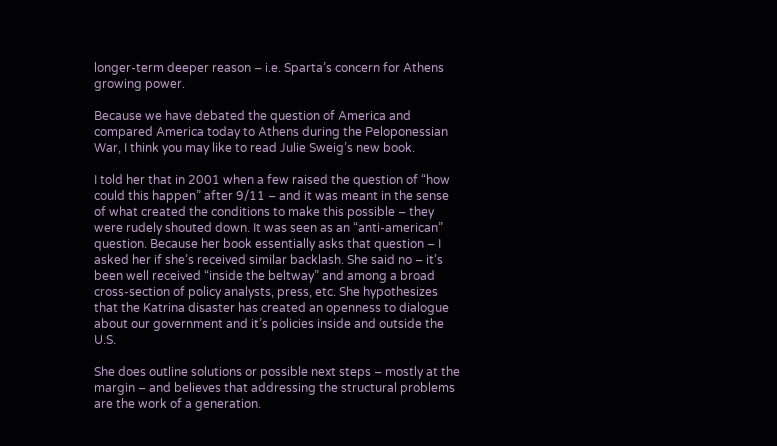longer-term deeper reason – i.e. Sparta’s concern for Athens growing power.

Because we have debated the question of America and compared America today to Athens during the Peloponessian War, I think you may like to read Julie Sweig’s new book.

I told her that in 2001 when a few raised the question of “how could this happen” after 9/11 – and it was meant in the sense of what created the conditions to make this possible – they were rudely shouted down. It was seen as an “anti-american” question. Because her book essentially asks that question – I asked her if she’s received similar backlash. She said no – it’s been well received “inside the beltway” and among a broad cross-section of policy analysts, press, etc. She hypothesizes that the Katrina disaster has created an openness to dialogue about our government and it’s policies inside and outside the U.S.

She does outline solutions or possible next steps – mostly at the margin – and believes that addressing the structural problems are the work of a generation.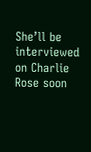She’ll be interviewed on Charlie Rose soon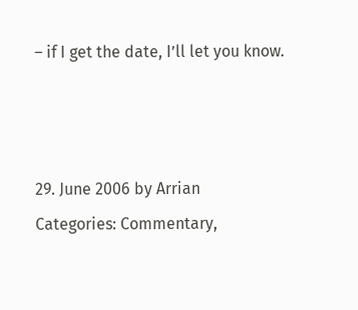– if I get the date, I’ll let you know.



29. June 2006 by Arrian
Categories: Commentary,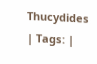Thucydides | Tags: |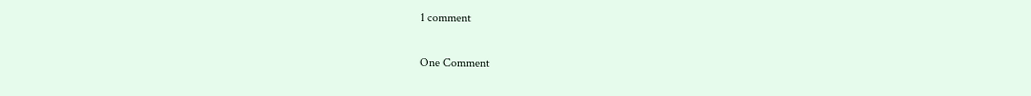1 comment

One Comment